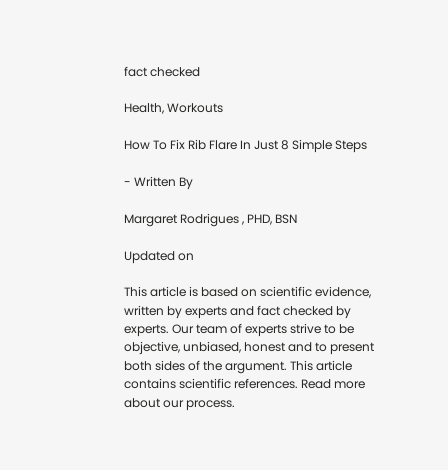fact checked

Health, Workouts

How To Fix Rib Flare In Just 8 Simple Steps

- Written By

Margaret Rodrigues , PHD, BSN

Updated on

This article is based on scientific evidence, written by experts and fact checked by experts. Our team of experts strive to be objective, unbiased, honest and to present both sides of the argument. This article contains scientific references. Read more about our process.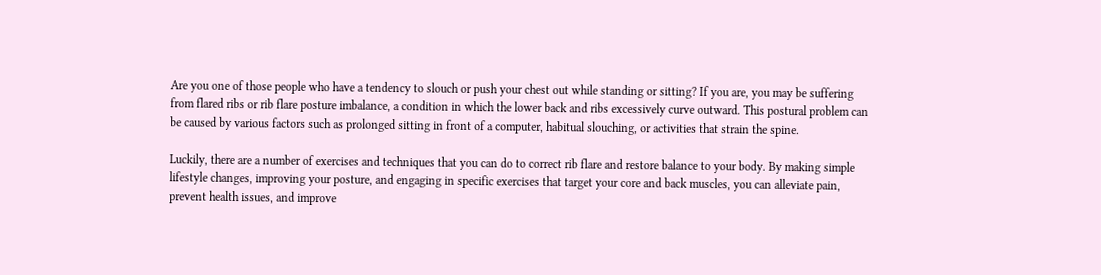Are you one of those people who have a tendency to slouch or push your chest out while standing or sitting? If you are, you may be suffering from flared ribs or rib flare posture imbalance, a condition in which the lower back and ribs excessively curve outward. This postural problem can be caused by various factors such as prolonged sitting in front of a computer, habitual slouching, or activities that strain the spine.

Luckily, there are a number of exercises and techniques that you can do to correct rib flare and restore balance to your body. By making simple lifestyle changes, improving your posture, and engaging in specific exercises that target your core and back muscles, you can alleviate pain, prevent health issues, and improve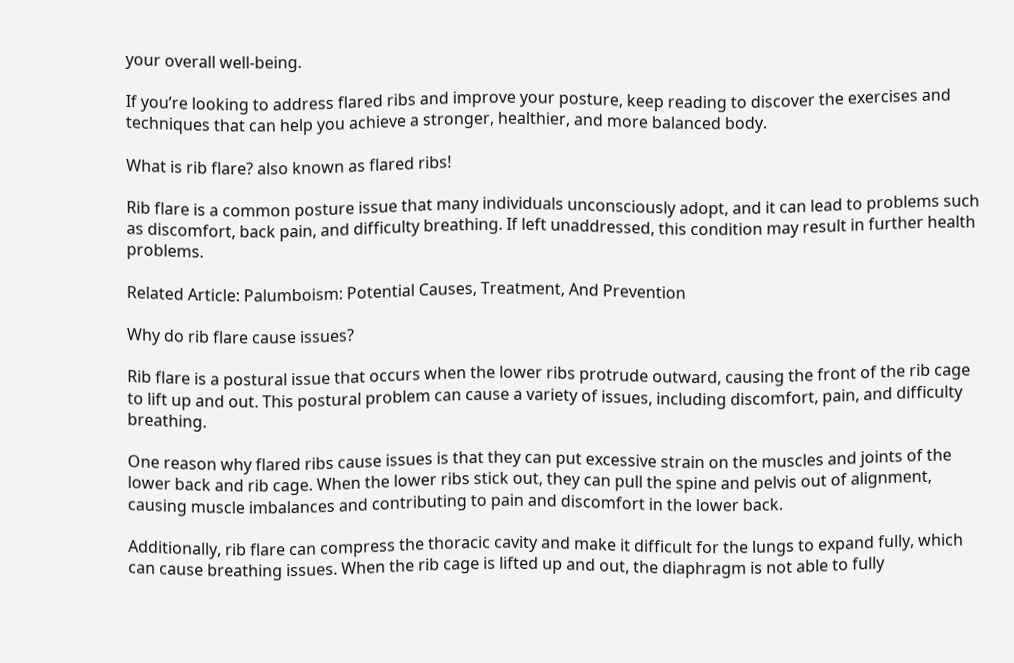your overall well-being.

If you’re looking to address flared ribs and improve your posture, keep reading to discover the exercises and techniques that can help you achieve a stronger, healthier, and more balanced body.

What is rib flare? also known as flared ribs!

Rib flare is a common posture issue that many individuals unconsciously adopt, and it can lead to problems such as discomfort, back pain, and difficulty breathing. If left unaddressed, this condition may result in further health problems.

Related Article: Palumboism: Potential Causes, Treatment, And Prevention

Why do rib flare cause issues?

Rib flare is a postural issue that occurs when the lower ribs protrude outward, causing the front of the rib cage to lift up and out. This postural problem can cause a variety of issues, including discomfort, pain, and difficulty breathing.

One reason why flared ribs cause issues is that they can put excessive strain on the muscles and joints of the lower back and rib cage. When the lower ribs stick out, they can pull the spine and pelvis out of alignment, causing muscle imbalances and contributing to pain and discomfort in the lower back.

Additionally, rib flare can compress the thoracic cavity and make it difficult for the lungs to expand fully, which can cause breathing issues. When the rib cage is lifted up and out, the diaphragm is not able to fully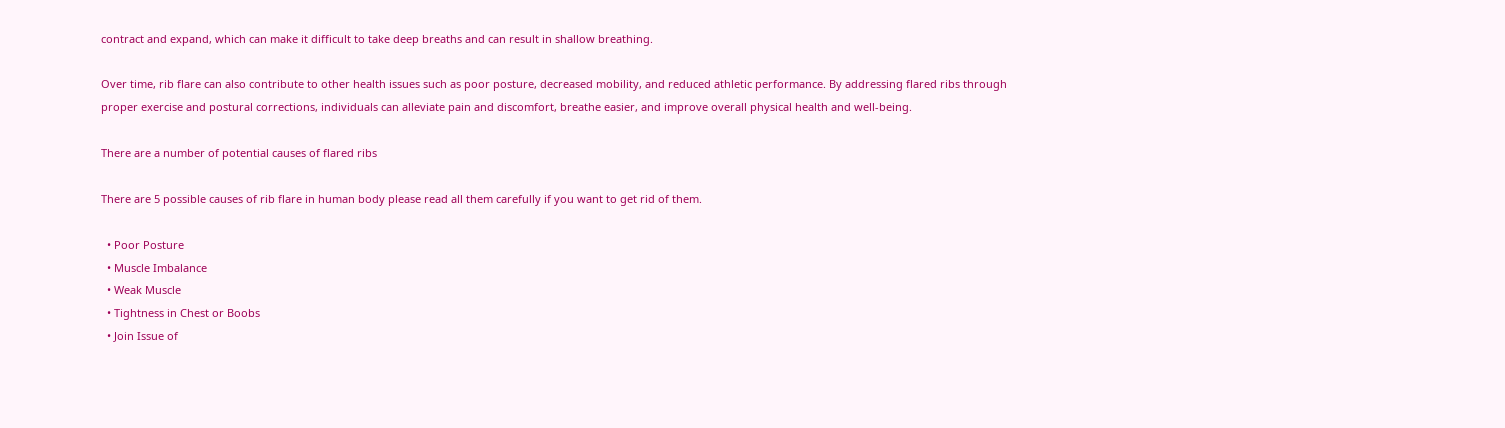contract and expand, which can make it difficult to take deep breaths and can result in shallow breathing.

Over time, rib flare can also contribute to other health issues such as poor posture, decreased mobility, and reduced athletic performance. By addressing flared ribs through proper exercise and postural corrections, individuals can alleviate pain and discomfort, breathe easier, and improve overall physical health and well-being.

There are a number of potential causes of flared ribs

There are 5 possible causes of rib flare in human body please read all them carefully if you want to get rid of them.

  • Poor Posture
  • Muscle Imbalance
  • Weak Muscle
  • Tightness in Chest or Boobs
  • Join Issue of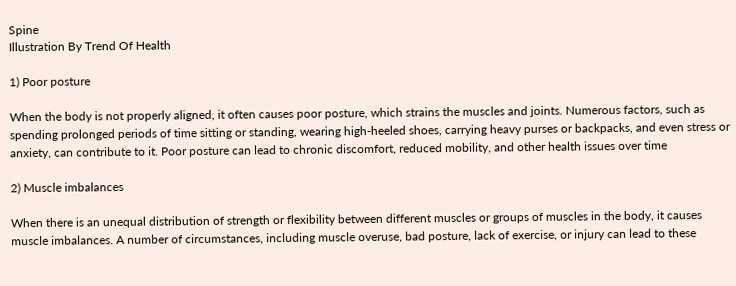Spine
Illustration By Trend Of Health

1) Poor posture

When the body is not properly aligned, it often causes poor posture, which strains the muscles and joints. Numerous factors, such as spending prolonged periods of time sitting or standing, wearing high-heeled shoes, carrying heavy purses or backpacks, and even stress or anxiety, can contribute to it. Poor posture can lead to chronic discomfort, reduced mobility, and other health issues over time

2) Muscle imbalances

When there is an unequal distribution of strength or flexibility between different muscles or groups of muscles in the body, it causes muscle imbalances. A number of circumstances, including muscle overuse, bad posture, lack of exercise, or injury can lead to these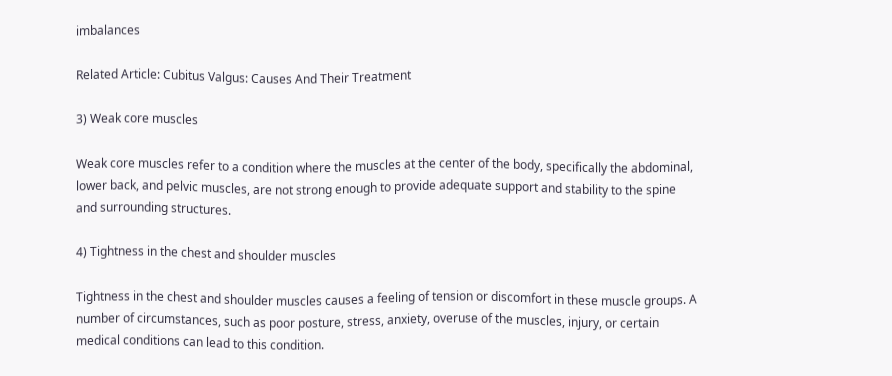imbalances

Related Article: Cubitus Valgus: Causes And Their Treatment

3) Weak core muscles

Weak core muscles refer to a condition where the muscles at the center of the body, specifically the abdominal, lower back, and pelvic muscles, are not strong enough to provide adequate support and stability to the spine and surrounding structures.

4) Tightness in the chest and shoulder muscles

Tightness in the chest and shoulder muscles causes a feeling of tension or discomfort in these muscle groups. A number of circumstances, such as poor posture, stress, anxiety, overuse of the muscles, injury, or certain medical conditions can lead to this condition.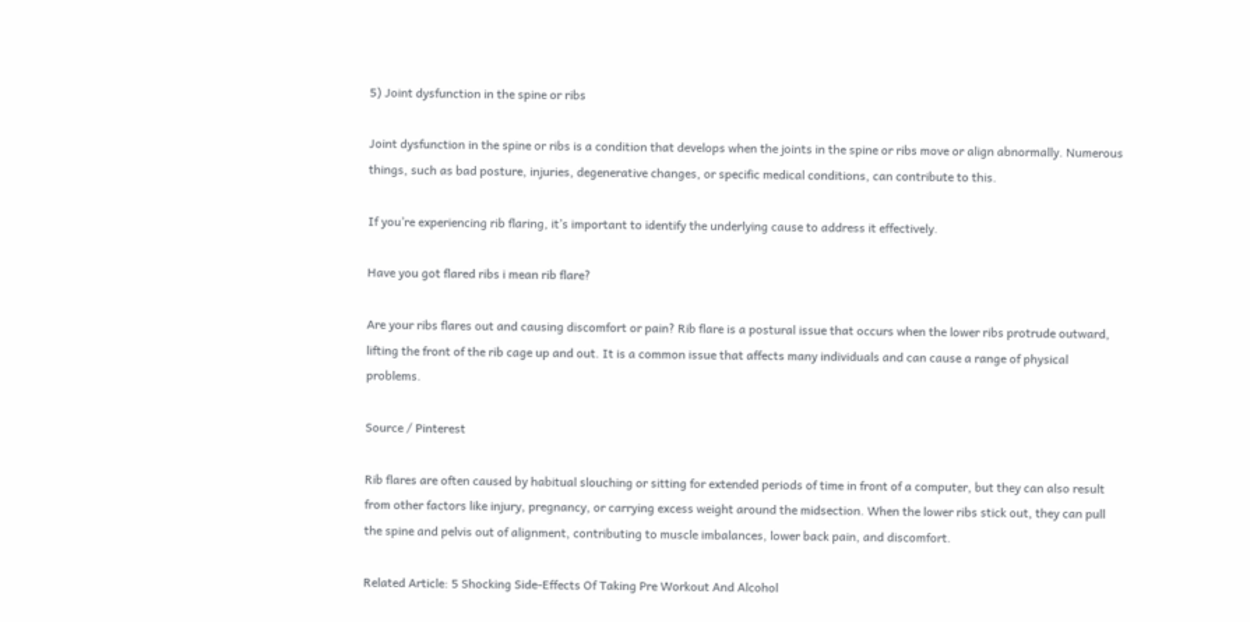5) Joint dysfunction in the spine or ribs

Joint dysfunction in the spine or ribs is a condition that develops when the joints in the spine or ribs move or align abnormally. Numerous things, such as bad posture, injuries, degenerative changes, or specific medical conditions, can contribute to this.

If you’re experiencing rib flaring, it’s important to identify the underlying cause to address it effectively.

Have you got flared ribs i mean rib flare?

Are your ribs flares out and causing discomfort or pain? Rib flare is a postural issue that occurs when the lower ribs protrude outward, lifting the front of the rib cage up and out. It is a common issue that affects many individuals and can cause a range of physical problems.

Source / Pinterest

Rib flares are often caused by habitual slouching or sitting for extended periods of time in front of a computer, but they can also result from other factors like injury, pregnancy, or carrying excess weight around the midsection. When the lower ribs stick out, they can pull the spine and pelvis out of alignment, contributing to muscle imbalances, lower back pain, and discomfort.

Related Article: 5 Shocking Side-Effects Of Taking Pre Workout And Alcohol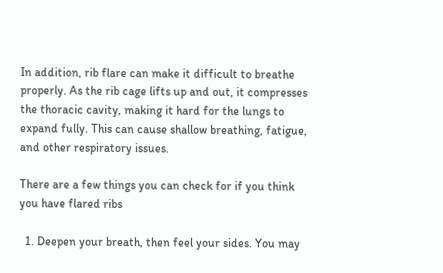In addition, rib flare can make it difficult to breathe properly. As the rib cage lifts up and out, it compresses the thoracic cavity, making it hard for the lungs to expand fully. This can cause shallow breathing, fatigue, and other respiratory issues.

There are a few things you can check for if you think you have flared ribs

  1. Deepen your breath, then feel your sides. You may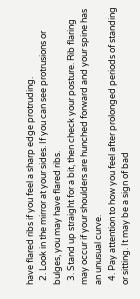have flared ribs if you feel a sharp edge protruding.
  2. Look in the mirror at your sides. If you can see protrusions or bulges, you may have flared ribs.
  3. Stand up straight for a bit, then check your posture. Rib flaring may occur if your shoulders are hunched forward and your spine has an unusual curve.
  4. Pay attention to how you feel after prolonged periods of standing or sitting. It may be a sign of bad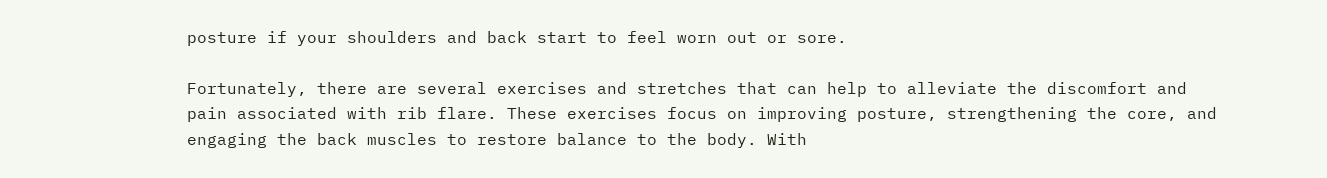posture if your shoulders and back start to feel worn out or sore.

Fortunately, there are several exercises and stretches that can help to alleviate the discomfort and pain associated with rib flare. These exercises focus on improving posture, strengthening the core, and engaging the back muscles to restore balance to the body. With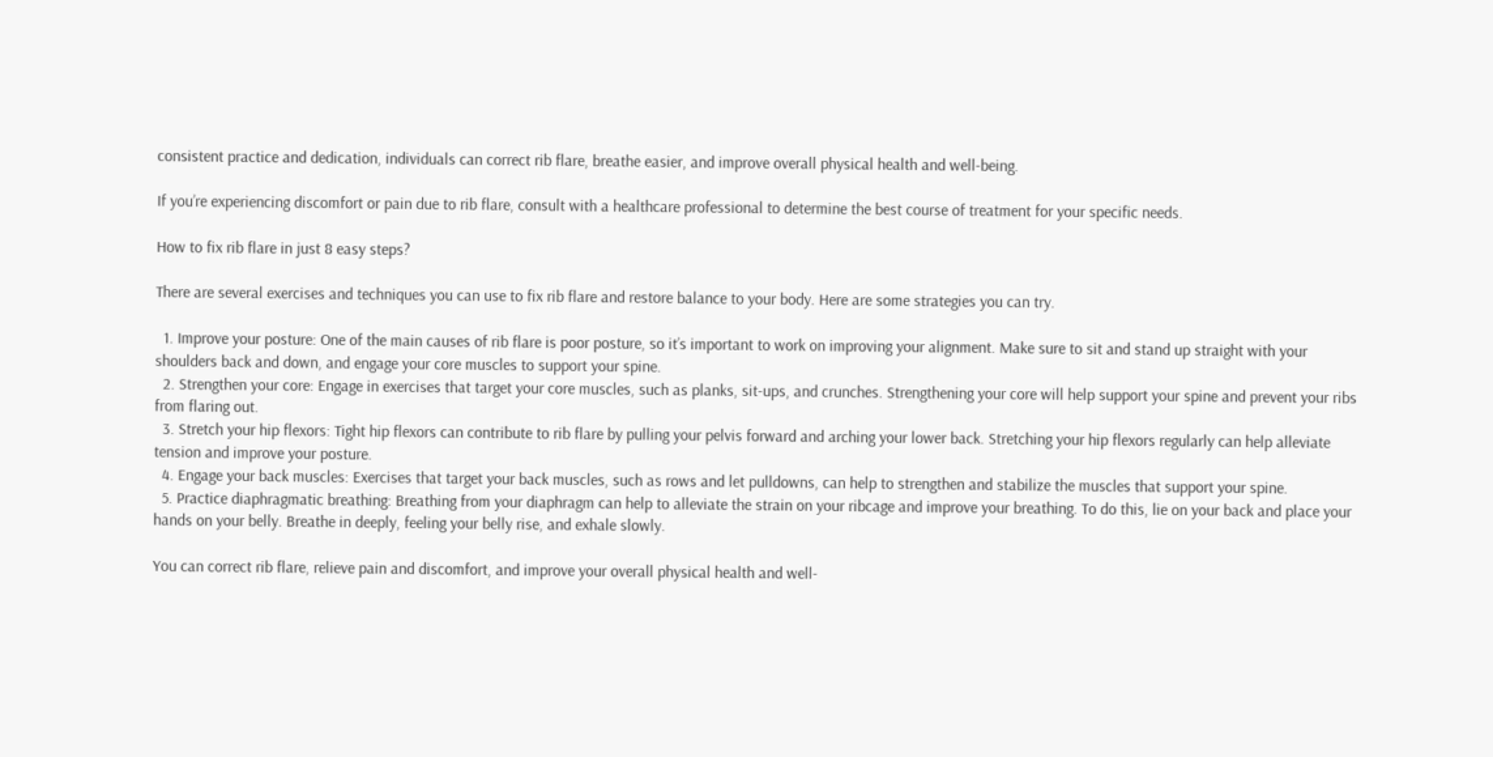consistent practice and dedication, individuals can correct rib flare, breathe easier, and improve overall physical health and well-being.

If you’re experiencing discomfort or pain due to rib flare, consult with a healthcare professional to determine the best course of treatment for your specific needs.

How to fix rib flare in just 8 easy steps?

There are several exercises and techniques you can use to fix rib flare and restore balance to your body. Here are some strategies you can try.

  1. Improve your posture: One of the main causes of rib flare is poor posture, so it’s important to work on improving your alignment. Make sure to sit and stand up straight with your shoulders back and down, and engage your core muscles to support your spine.
  2. Strengthen your core: Engage in exercises that target your core muscles, such as planks, sit-ups, and crunches. Strengthening your core will help support your spine and prevent your ribs from flaring out.
  3. Stretch your hip flexors: Tight hip flexors can contribute to rib flare by pulling your pelvis forward and arching your lower back. Stretching your hip flexors regularly can help alleviate tension and improve your posture.
  4. Engage your back muscles: Exercises that target your back muscles, such as rows and let pulldowns, can help to strengthen and stabilize the muscles that support your spine.
  5. Practice diaphragmatic breathing: Breathing from your diaphragm can help to alleviate the strain on your ribcage and improve your breathing. To do this, lie on your back and place your hands on your belly. Breathe in deeply, feeling your belly rise, and exhale slowly.

You can correct rib flare, relieve pain and discomfort, and improve your overall physical health and well-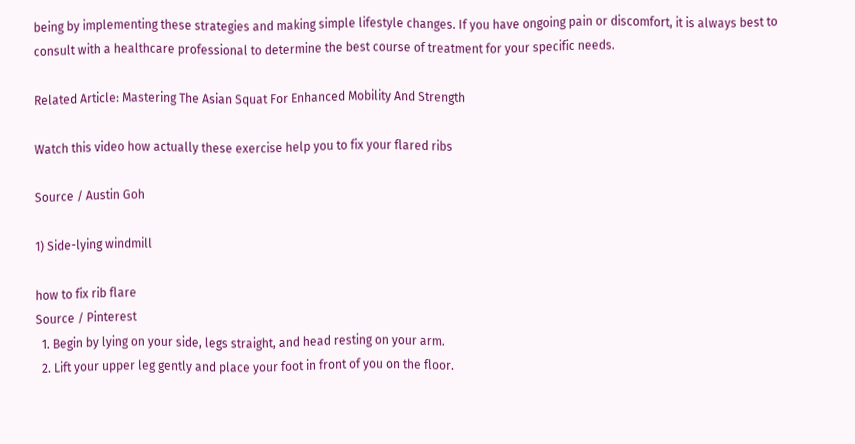being by implementing these strategies and making simple lifestyle changes. If you have ongoing pain or discomfort, it is always best to consult with a healthcare professional to determine the best course of treatment for your specific needs.

Related Article: Mastering The Asian Squat For Enhanced Mobility And Strength

Watch this video how actually these exercise help you to fix your flared ribs

Source / Austin Goh

1) Side-lying windmill

how to fix rib flare
Source / Pinterest
  1. Begin by lying on your side, legs straight, and head resting on your arm.
  2. Lift your upper leg gently and place your foot in front of you on the floor.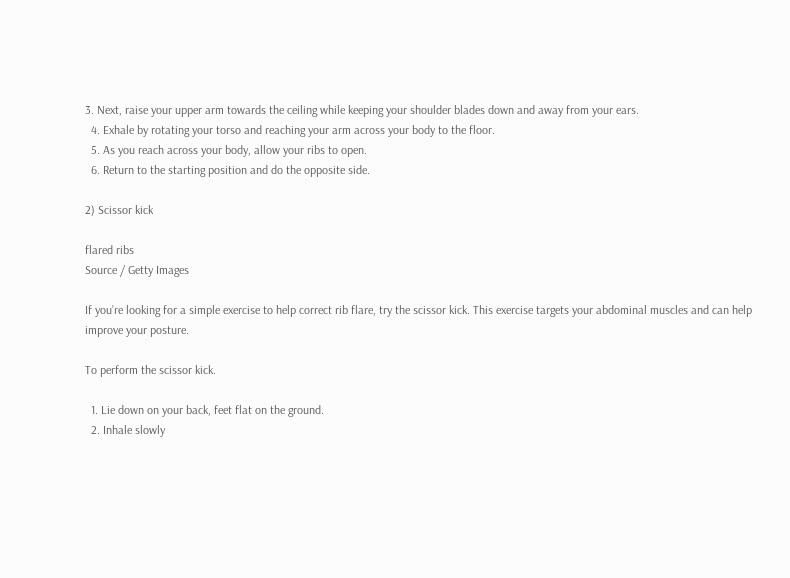3. Next, raise your upper arm towards the ceiling while keeping your shoulder blades down and away from your ears.
  4. Exhale by rotating your torso and reaching your arm across your body to the floor.
  5. As you reach across your body, allow your ribs to open.
  6. Return to the starting position and do the opposite side.

2) Scissor kick

flared ribs
Source / Getty Images

If you’re looking for a simple exercise to help correct rib flare, try the scissor kick. This exercise targets your abdominal muscles and can help improve your posture.

To perform the scissor kick.

  1. Lie down on your back, feet flat on the ground.
  2. Inhale slowly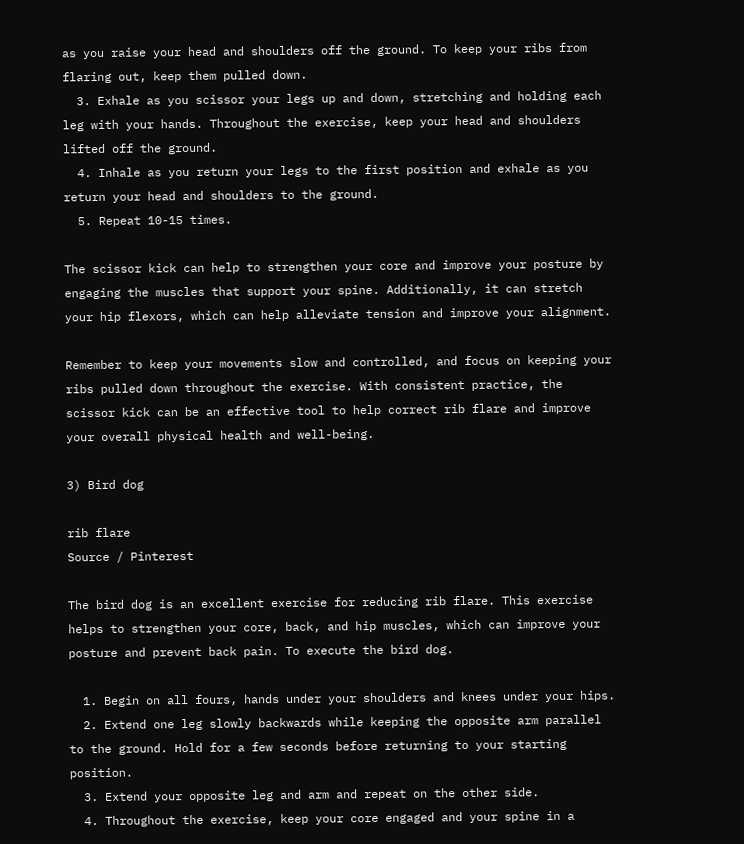as you raise your head and shoulders off the ground. To keep your ribs from flaring out, keep them pulled down.
  3. Exhale as you scissor your legs up and down, stretching and holding each leg with your hands. Throughout the exercise, keep your head and shoulders lifted off the ground.
  4. Inhale as you return your legs to the first position and exhale as you return your head and shoulders to the ground.
  5. Repeat 10-15 times.

The scissor kick can help to strengthen your core and improve your posture by engaging the muscles that support your spine. Additionally, it can stretch your hip flexors, which can help alleviate tension and improve your alignment.

Remember to keep your movements slow and controlled, and focus on keeping your ribs pulled down throughout the exercise. With consistent practice, the scissor kick can be an effective tool to help correct rib flare and improve your overall physical health and well-being.

3) Bird dog

rib flare
Source / Pinterest

The bird dog is an excellent exercise for reducing rib flare. This exercise helps to strengthen your core, back, and hip muscles, which can improve your posture and prevent back pain. To execute the bird dog.

  1. Begin on all fours, hands under your shoulders and knees under your hips.
  2. Extend one leg slowly backwards while keeping the opposite arm parallel to the ground. Hold for a few seconds before returning to your starting position.
  3. Extend your opposite leg and arm and repeat on the other side.
  4. Throughout the exercise, keep your core engaged and your spine in a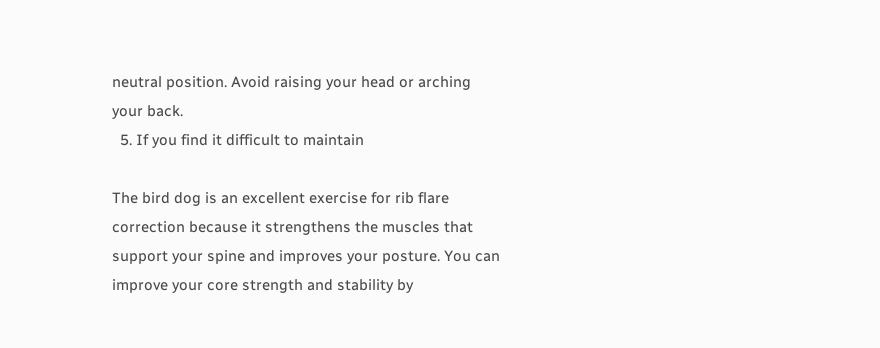neutral position. Avoid raising your head or arching your back.
  5. If you find it difficult to maintain

The bird dog is an excellent exercise for rib flare correction because it strengthens the muscles that support your spine and improves your posture. You can improve your core strength and stability by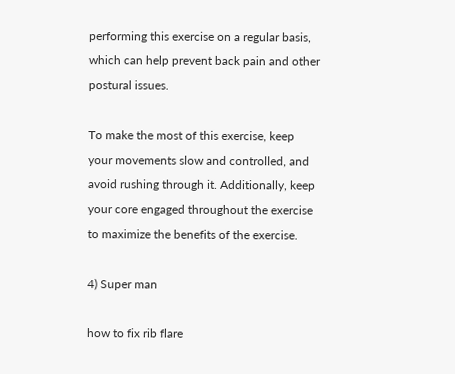performing this exercise on a regular basis, which can help prevent back pain and other postural issues.

To make the most of this exercise, keep your movements slow and controlled, and avoid rushing through it. Additionally, keep your core engaged throughout the exercise to maximize the benefits of the exercise.

4) Super man

how to fix rib flare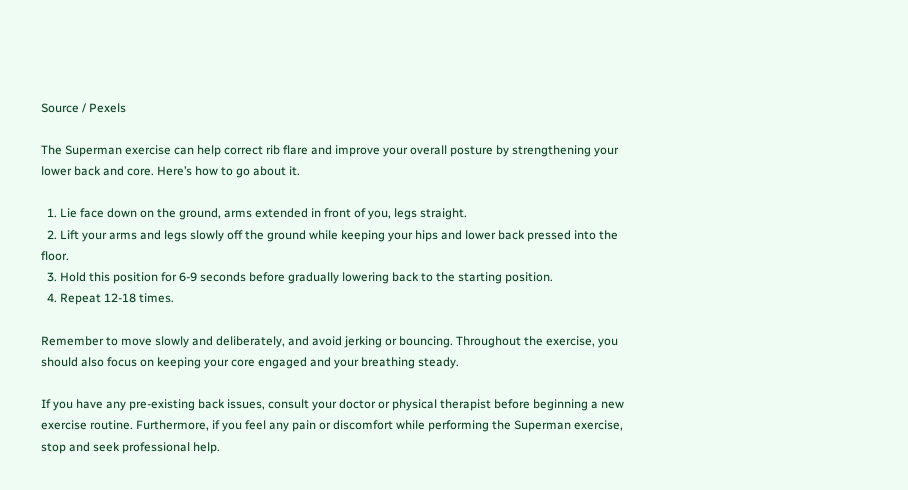Source / Pexels

The Superman exercise can help correct rib flare and improve your overall posture by strengthening your lower back and core. Here’s how to go about it.

  1. Lie face down on the ground, arms extended in front of you, legs straight.
  2. Lift your arms and legs slowly off the ground while keeping your hips and lower back pressed into the floor.
  3. Hold this position for 6-9 seconds before gradually lowering back to the starting position.
  4. Repeat 12-18 times.

Remember to move slowly and deliberately, and avoid jerking or bouncing. Throughout the exercise, you should also focus on keeping your core engaged and your breathing steady.

If you have any pre-existing back issues, consult your doctor or physical therapist before beginning a new exercise routine. Furthermore, if you feel any pain or discomfort while performing the Superman exercise, stop and seek professional help.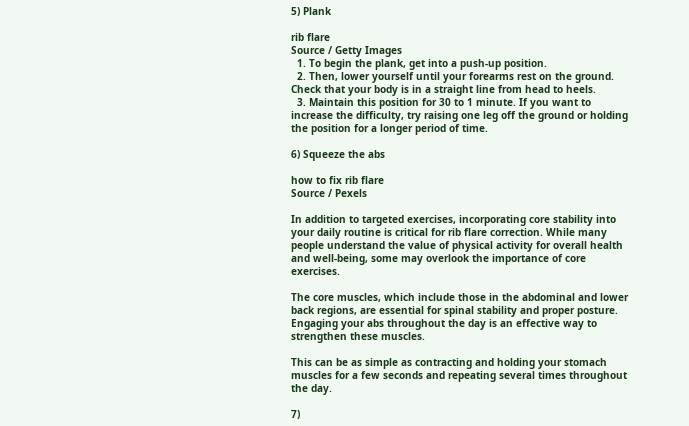5) Plank

rib flare
Source / Getty Images
  1. To begin the plank, get into a push-up position.
  2. Then, lower yourself until your forearms rest on the ground. Check that your body is in a straight line from head to heels.
  3. Maintain this position for 30 to 1 minute. If you want to increase the difficulty, try raising one leg off the ground or holding the position for a longer period of time.

6) Squeeze the abs

how to fix rib flare
Source / Pexels

In addition to targeted exercises, incorporating core stability into your daily routine is critical for rib flare correction. While many people understand the value of physical activity for overall health and well-being, some may overlook the importance of core exercises.

The core muscles, which include those in the abdominal and lower back regions, are essential for spinal stability and proper posture. Engaging your abs throughout the day is an effective way to strengthen these muscles.

This can be as simple as contracting and holding your stomach muscles for a few seconds and repeating several times throughout the day.

7)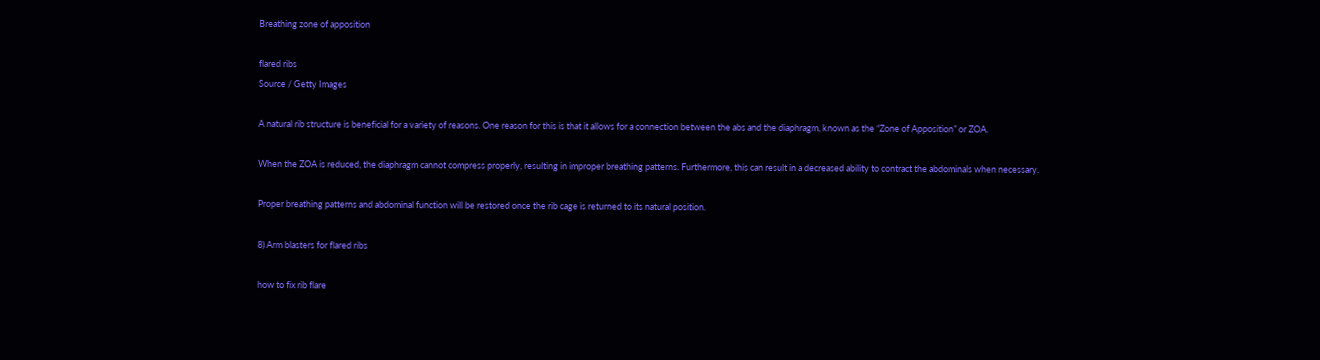Breathing zone of apposition

flared ribs
Source / Getty Images

A natural rib structure is beneficial for a variety of reasons. One reason for this is that it allows for a connection between the abs and the diaphragm, known as the “Zone of Apposition” or ZOA.

When the ZOA is reduced, the diaphragm cannot compress properly, resulting in improper breathing patterns. Furthermore, this can result in a decreased ability to contract the abdominals when necessary.

Proper breathing patterns and abdominal function will be restored once the rib cage is returned to its natural position.

8) Arm blasters for flared ribs

how to fix rib flare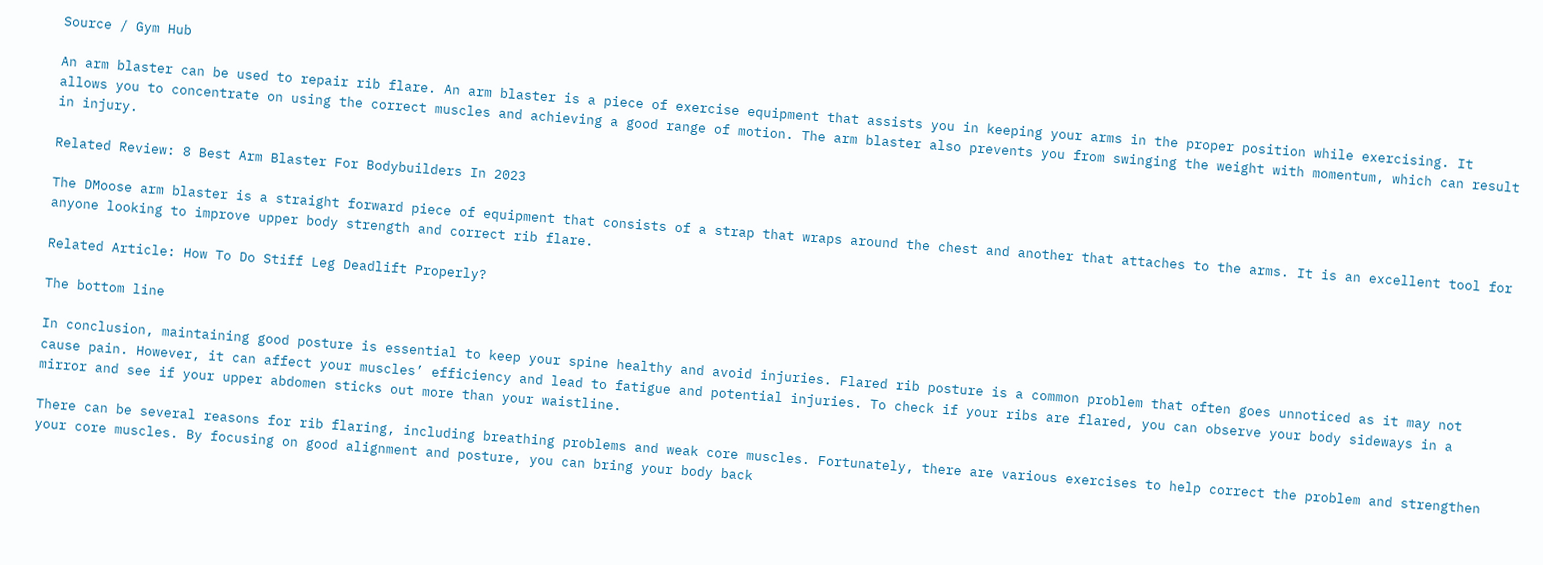Source / Gym Hub

An arm blaster can be used to repair rib flare. An arm blaster is a piece of exercise equipment that assists you in keeping your arms in the proper position while exercising. It allows you to concentrate on using the correct muscles and achieving a good range of motion. The arm blaster also prevents you from swinging the weight with momentum, which can result in injury.

Related Review: 8 Best Arm Blaster For Bodybuilders In 2023

The DMoose arm blaster is a straight forward piece of equipment that consists of a strap that wraps around the chest and another that attaches to the arms. It is an excellent tool for anyone looking to improve upper body strength and correct rib flare.

Related Article: How To Do Stiff Leg Deadlift Properly?

The bottom line

In conclusion, maintaining good posture is essential to keep your spine healthy and avoid injuries. Flared rib posture is a common problem that often goes unnoticed as it may not cause pain. However, it can affect your muscles’ efficiency and lead to fatigue and potential injuries. To check if your ribs are flared, you can observe your body sideways in a mirror and see if your upper abdomen sticks out more than your waistline.

There can be several reasons for rib flaring, including breathing problems and weak core muscles. Fortunately, there are various exercises to help correct the problem and strengthen your core muscles. By focusing on good alignment and posture, you can bring your body back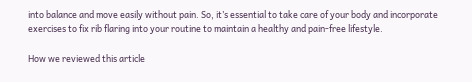into balance and move easily without pain. So, it’s essential to take care of your body and incorporate exercises to fix rib flaring into your routine to maintain a healthy and pain-free lifestyle.

How we reviewed this article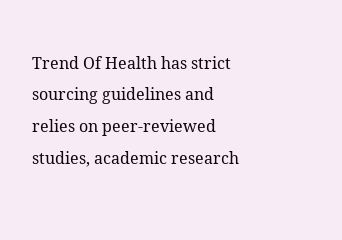Trend Of Health has strict sourcing guidelines and relies on peer-reviewed studies, academic research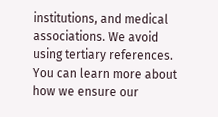institutions, and medical associations. We avoid using tertiary references. You can learn more about how we ensure our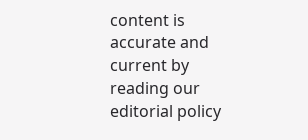content is accurate and current by reading our editorial policy